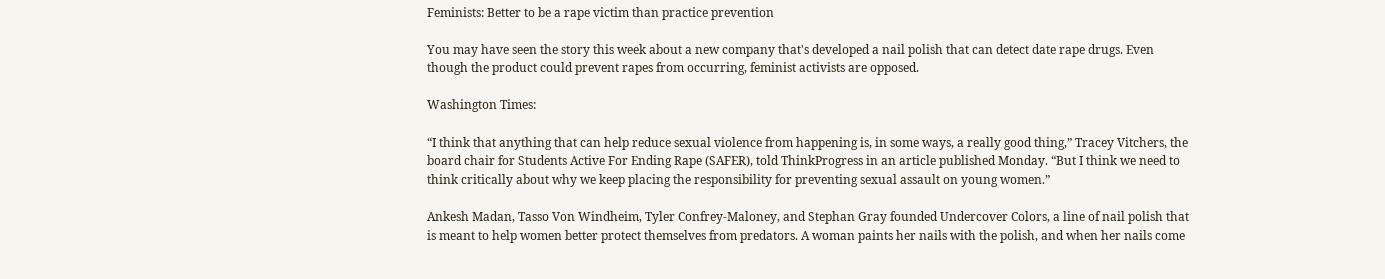Feminists: Better to be a rape victim than practice prevention

You may have seen the story this week about a new company that's developed a nail polish that can detect date rape drugs. Even though the product could prevent rapes from occurring, feminist activists are opposed.

Washington Times:

“I think that anything that can help reduce sexual violence from happening is, in some ways, a really good thing,” Tracey Vitchers, the board chair for Students Active For Ending Rape (SAFER), told ThinkProgress in an article published Monday. “But I think we need to think critically about why we keep placing the responsibility for preventing sexual assault on young women.”

Ankesh Madan, Tasso Von Windheim, Tyler Confrey-Maloney, and Stephan Gray founded Undercover Colors, a line of nail polish that is meant to help women better protect themselves from predators. A woman paints her nails with the polish, and when her nails come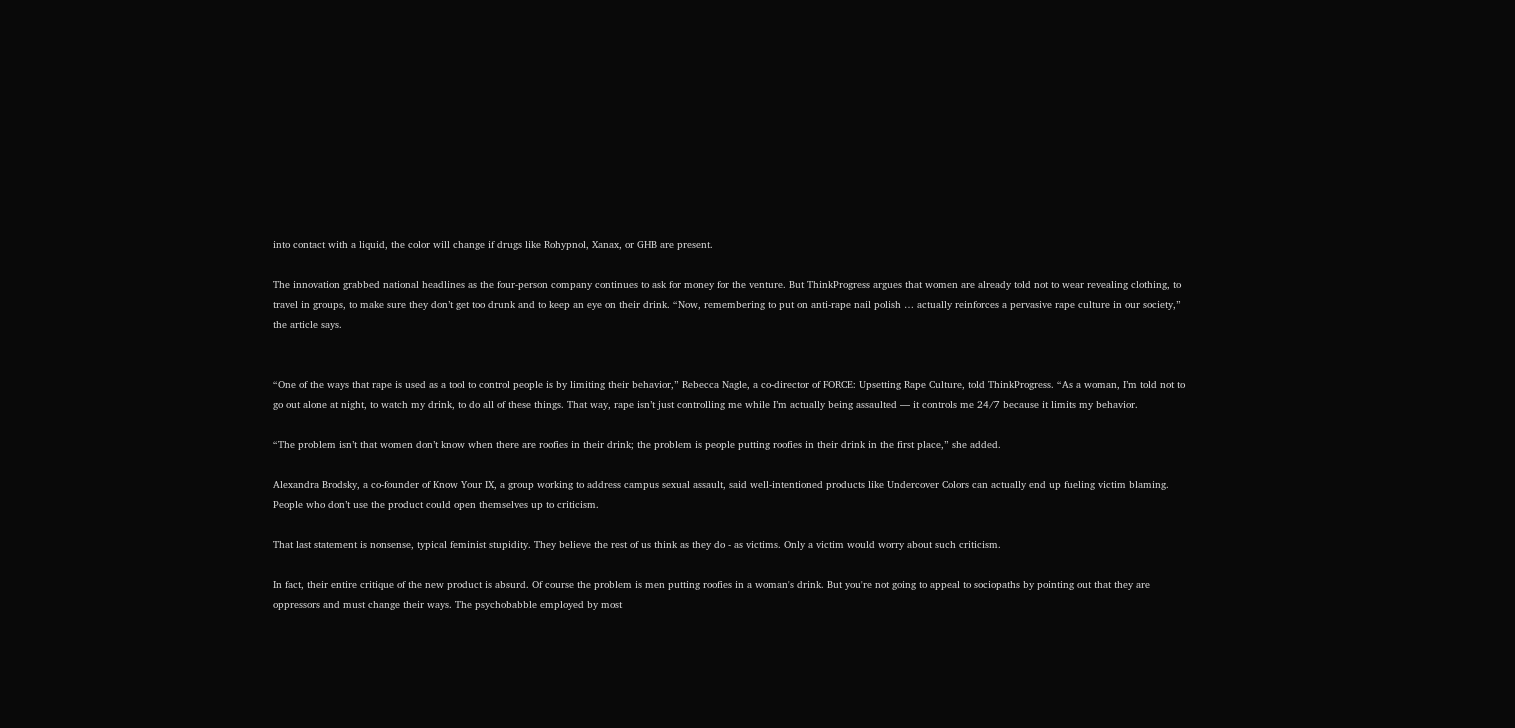into contact with a liquid, the color will change if drugs like Rohypnol, Xanax, or GHB are present.

The innovation grabbed national headlines as the four-person company continues to ask for money for the venture. But ThinkProgress argues that women are already told not to wear revealing clothing, to travel in groups, to make sure they don’t get too drunk and to keep an eye on their drink. “Now, remembering to put on anti-rape nail polish … actually reinforces a pervasive rape culture in our society,” the article says.


“One of the ways that rape is used as a tool to control people is by limiting their behavior,” Rebecca Nagle, a co-director of FORCE: Upsetting Rape Culture, told ThinkProgress. “As a woman, I’m told not to go out alone at night, to watch my drink, to do all of these things. That way, rape isn’t just controlling me while I’m actually being assaulted — it controls me 24/7 because it limits my behavior.

“The problem isn’t that women don’t know when there are roofies in their drink; the problem is people putting roofies in their drink in the first place,” she added.

Alexandra Brodsky, a co-founder of Know Your IX, a group working to address campus sexual assault, said well-intentioned products like Undercover Colors can actually end up fueling victim blaming. People who don’t use the product could open themselves up to criticism.

That last statement is nonsense, typical feminist stupidity. They believe the rest of us think as they do - as victims. Only a victim would worry about such criticism.

In fact, their entire critique of the new product is absurd. Of course the problem is men putting roofies in a woman's drink. But you're not going to appeal to sociopaths by pointing out that they are oppressors and must change their ways. The psychobabble employed by most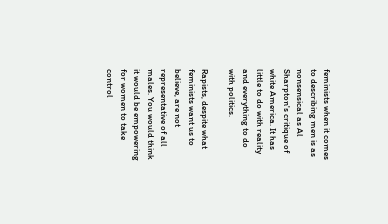feminists when it comes to describing men is as nonsensical as Al Sharpton's critique of white America. It has little to do with reality and everything to do with politics.

Rapists, despite what feminists want us to believe, are not representative of all males. You would think it would be empowering for women to take control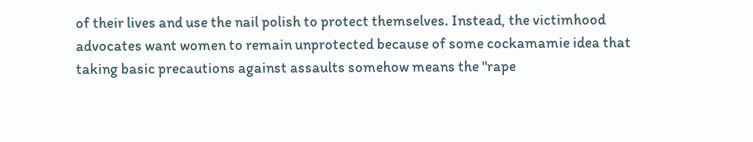of their lives and use the nail polish to protect themselves. Instead, the victimhood advocates want women to remain unprotected because of some cockamamie idea that taking basic precautions against assaults somehow means the "rape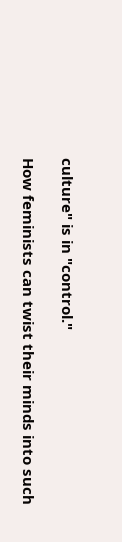culture" is in "control."

How feminists can twist their minds into such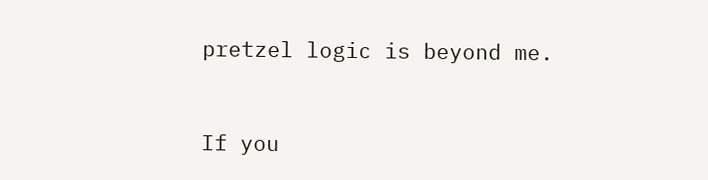pretzel logic is beyond me.


If you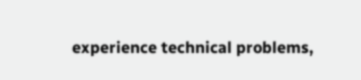experience technical problems,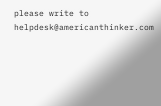please write to helpdesk@americanthinker.com